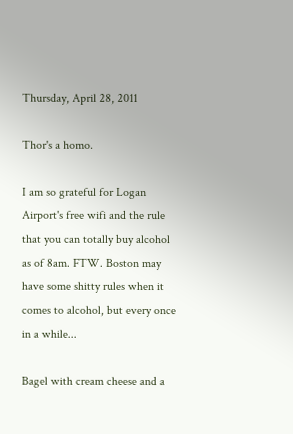Thursday, April 28, 2011

Thor's a homo.

I am so grateful for Logan Airport's free wifi and the rule that you can totally buy alcohol as of 8am. FTW. Boston may have some shitty rules when it comes to alcohol, but every once in a while...

Bagel with cream cheese and a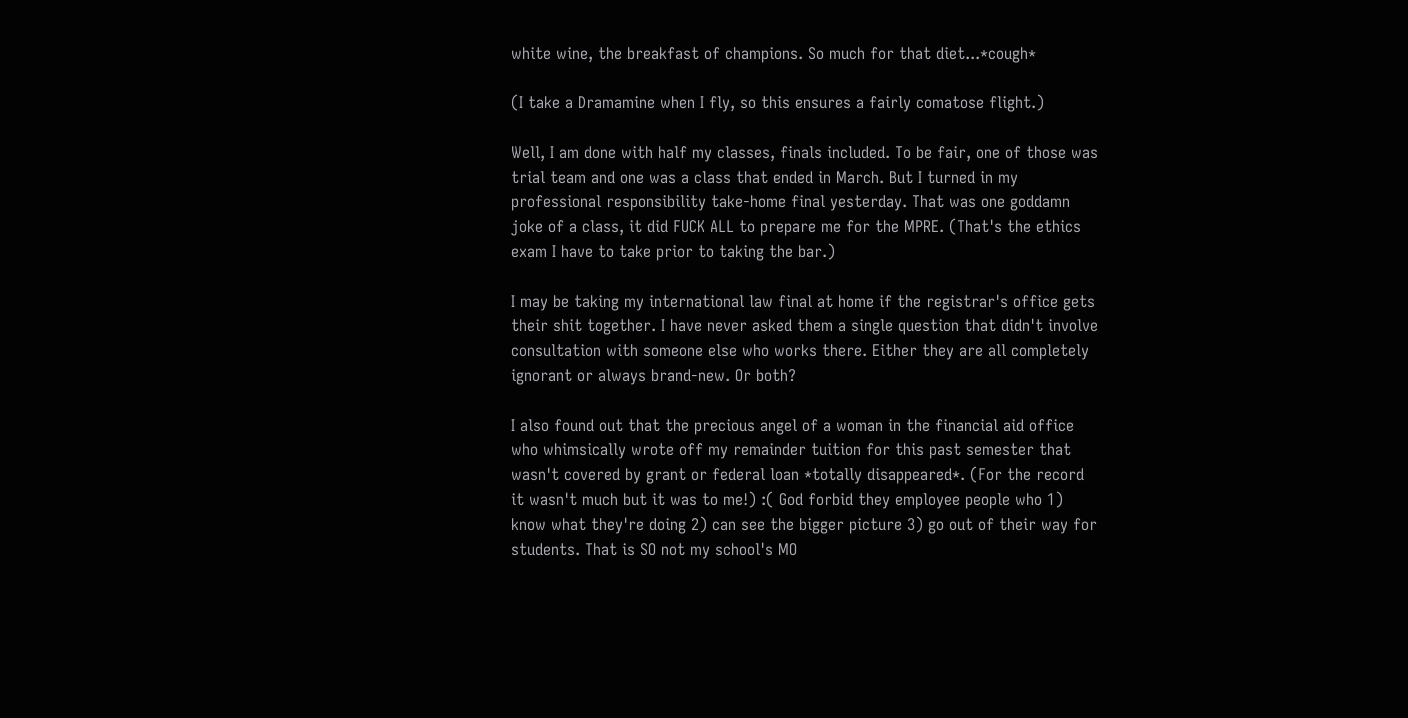white wine, the breakfast of champions. So much for that diet...*cough*

(I take a Dramamine when I fly, so this ensures a fairly comatose flight.)

Well, I am done with half my classes, finals included. To be fair, one of those was trial team and one was a class that ended in March. But I turned in my professional responsibility take-home final yesterday. That was one goddamn joke of a class, it did FUCK ALL to prepare me for the MPRE. (That's the ethics exam I have to take prior to taking the bar.)

I may be taking my international law final at home if the registrar's office gets their shit together. I have never asked them a single question that didn't involve consultation with someone else who works there. Either they are all completely ignorant or always brand-new. Or both?

I also found out that the precious angel of a woman in the financial aid office who whimsically wrote off my remainder tuition for this past semester that wasn't covered by grant or federal loan *totally disappeared*. (For the record it wasn't much but it was to me!) :( God forbid they employee people who 1) know what they're doing 2) can see the bigger picture 3) go out of their way for students. That is SO not my school's MO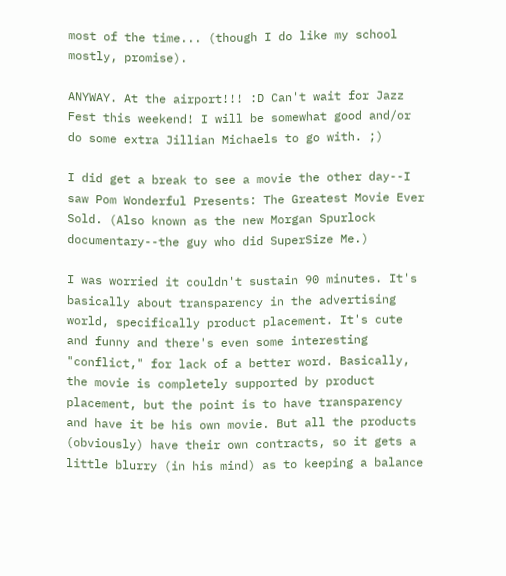most of the time... (though I do like my school mostly, promise).

ANYWAY. At the airport!!! :D Can't wait for Jazz Fest this weekend! I will be somewhat good and/or do some extra Jillian Michaels to go with. ;)

I did get a break to see a movie the other day--I saw Pom Wonderful Presents: The Greatest Movie Ever Sold. (Also known as the new Morgan Spurlock documentary--the guy who did SuperSize Me.)

I was worried it couldn't sustain 90 minutes. It's basically about transparency in the advertising world, specifically product placement. It's cute and funny and there's even some interesting "conflict," for lack of a better word. Basically, the movie is completely supported by product placement, but the point is to have transparency and have it be his own movie. But all the products (obviously) have their own contracts, so it gets a little blurry (in his mind) as to keeping a balance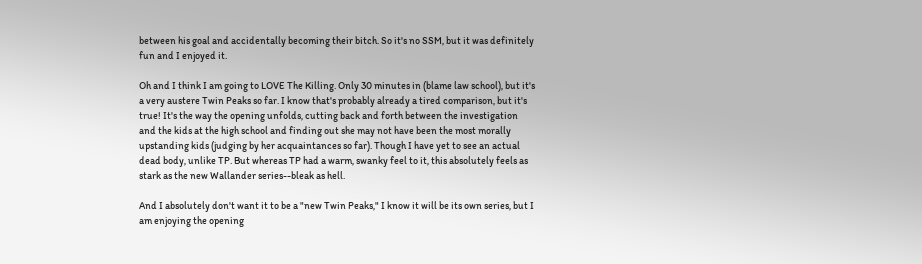between his goal and accidentally becoming their bitch. So it's no SSM, but it was definitely fun and I enjoyed it.

Oh and I think I am going to LOVE The Killing. Only 30 minutes in (blame law school), but it's a very austere Twin Peaks so far. I know that's probably already a tired comparison, but it's true! It's the way the opening unfolds, cutting back and forth between the investigation and the kids at the high school and finding out she may not have been the most morally upstanding kids (judging by her acquaintances so far). Though I have yet to see an actual dead body, unlike TP. But whereas TP had a warm, swanky feel to it, this absolutely feels as stark as the new Wallander series--bleak as hell.

And I absolutely don't want it to be a "new Twin Peaks," I know it will be its own series, but I am enjoying the opening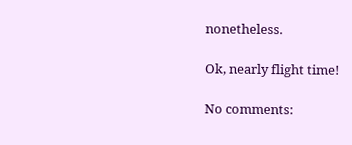nonetheless.

Ok, nearly flight time!

No comments: